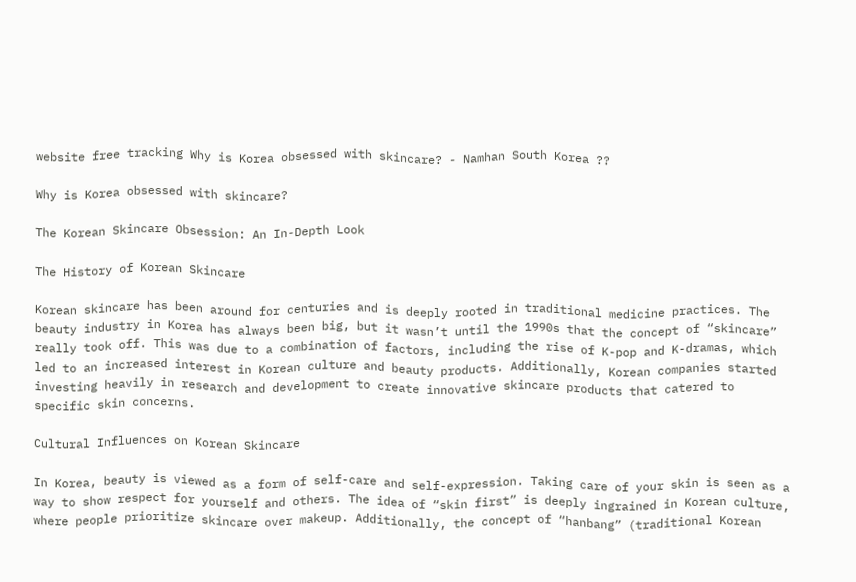website free tracking Why is Korea obsessed with skincare? - Namhan South Korea ??

Why is Korea obsessed with skincare?

The Korean Skincare Obsession: An In-Depth Look

The History of Korean Skincare

Korean skincare has been around for centuries and is deeply rooted in traditional medicine practices. The beauty industry in Korea has always been big, but it wasn’t until the 1990s that the concept of “skincare” really took off. This was due to a combination of factors, including the rise of K-pop and K-dramas, which led to an increased interest in Korean culture and beauty products. Additionally, Korean companies started investing heavily in research and development to create innovative skincare products that catered to specific skin concerns.

Cultural Influences on Korean Skincare

In Korea, beauty is viewed as a form of self-care and self-expression. Taking care of your skin is seen as a way to show respect for yourself and others. The idea of “skin first” is deeply ingrained in Korean culture, where people prioritize skincare over makeup. Additionally, the concept of “hanbang” (traditional Korean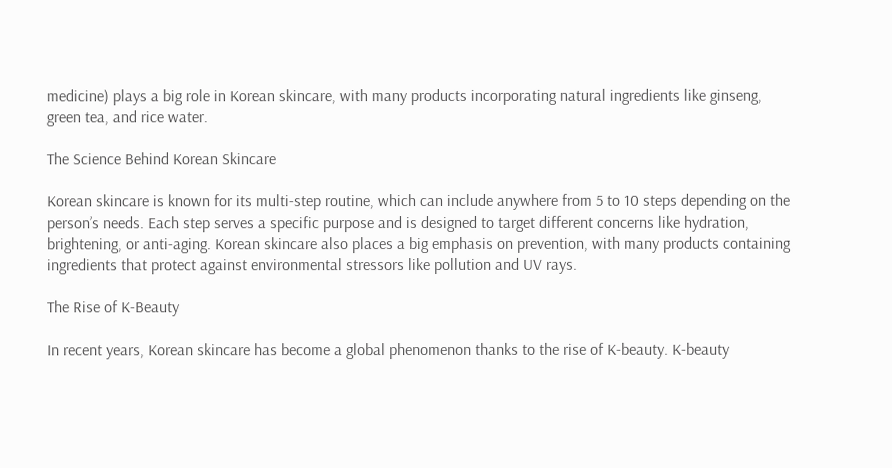medicine) plays a big role in Korean skincare, with many products incorporating natural ingredients like ginseng, green tea, and rice water.

The Science Behind Korean Skincare

Korean skincare is known for its multi-step routine, which can include anywhere from 5 to 10 steps depending on the person’s needs. Each step serves a specific purpose and is designed to target different concerns like hydration, brightening, or anti-aging. Korean skincare also places a big emphasis on prevention, with many products containing ingredients that protect against environmental stressors like pollution and UV rays.

The Rise of K-Beauty

In recent years, Korean skincare has become a global phenomenon thanks to the rise of K-beauty. K-beauty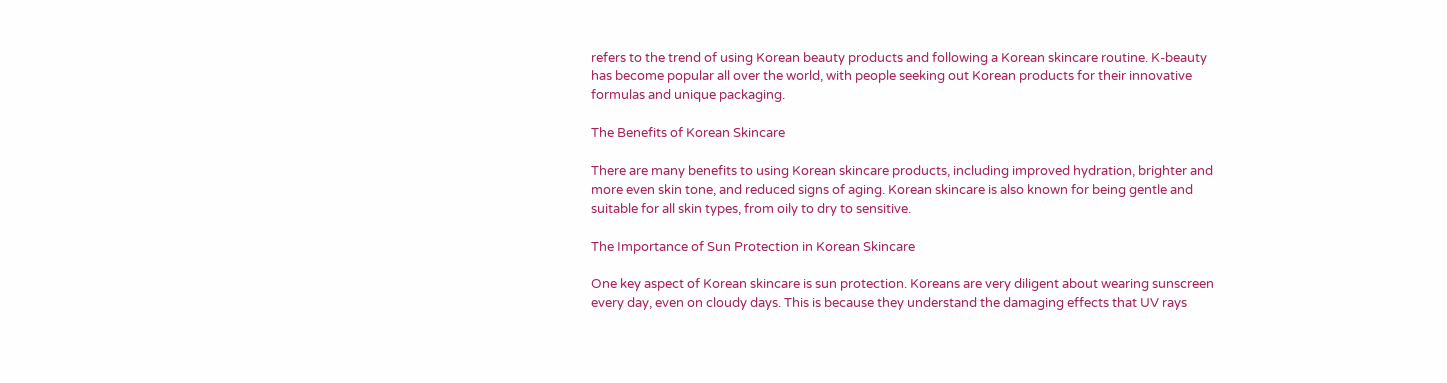refers to the trend of using Korean beauty products and following a Korean skincare routine. K-beauty has become popular all over the world, with people seeking out Korean products for their innovative formulas and unique packaging.

The Benefits of Korean Skincare

There are many benefits to using Korean skincare products, including improved hydration, brighter and more even skin tone, and reduced signs of aging. Korean skincare is also known for being gentle and suitable for all skin types, from oily to dry to sensitive.

The Importance of Sun Protection in Korean Skincare

One key aspect of Korean skincare is sun protection. Koreans are very diligent about wearing sunscreen every day, even on cloudy days. This is because they understand the damaging effects that UV rays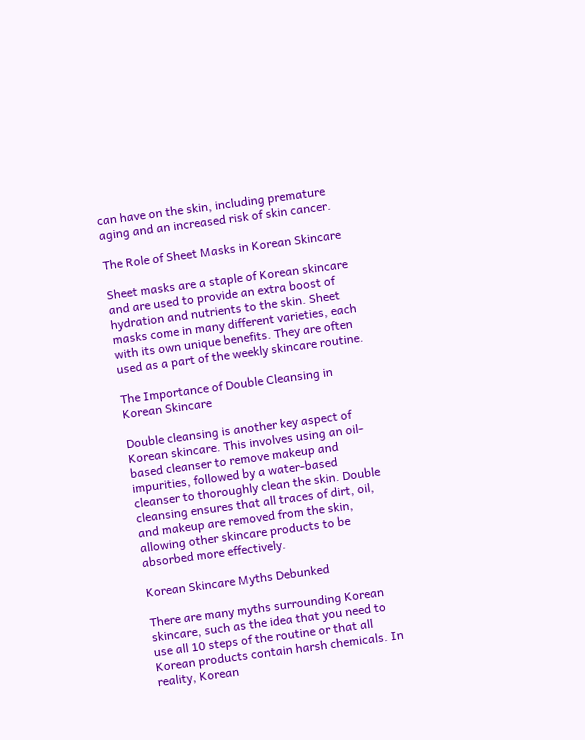can have on the skin, including premature aging and an increased risk of skin cancer.

The Role of Sheet Masks in Korean Skincare

Sheet masks are a staple of Korean skincare and are used to provide an extra boost of hydration and nutrients to the skin. Sheet masks come in many different varieties, each with its own unique benefits. They are often used as a part of the weekly skincare routine.

The Importance of Double Cleansing in Korean Skincare

Double cleansing is another key aspect of Korean skincare. This involves using an oil-based cleanser to remove makeup and impurities, followed by a water-based cleanser to thoroughly clean the skin. Double cleansing ensures that all traces of dirt, oil, and makeup are removed from the skin, allowing other skincare products to be absorbed more effectively.

Korean Skincare Myths Debunked

There are many myths surrounding Korean skincare, such as the idea that you need to use all 10 steps of the routine or that all Korean products contain harsh chemicals. In reality, Korean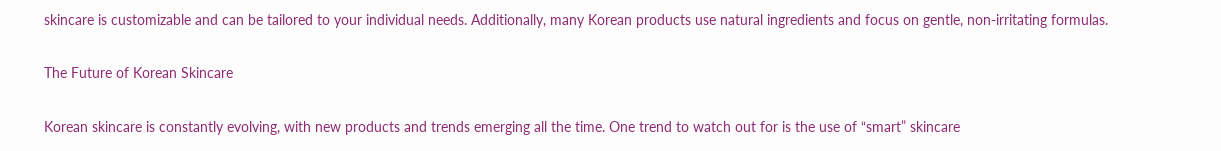skincare is customizable and can be tailored to your individual needs. Additionally, many Korean products use natural ingredients and focus on gentle, non-irritating formulas.

The Future of Korean Skincare

Korean skincare is constantly evolving, with new products and trends emerging all the time. One trend to watch out for is the use of “smart” skincare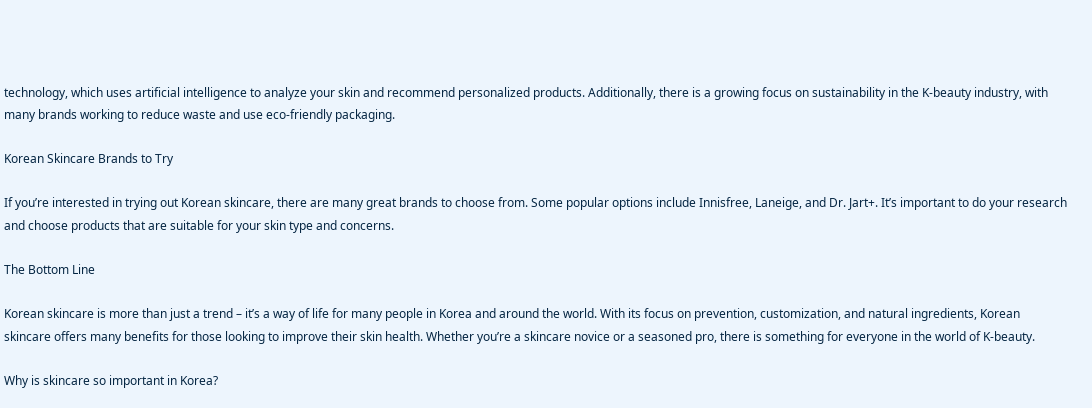technology, which uses artificial intelligence to analyze your skin and recommend personalized products. Additionally, there is a growing focus on sustainability in the K-beauty industry, with many brands working to reduce waste and use eco-friendly packaging.

Korean Skincare Brands to Try

If you’re interested in trying out Korean skincare, there are many great brands to choose from. Some popular options include Innisfree, Laneige, and Dr. Jart+. It’s important to do your research and choose products that are suitable for your skin type and concerns.

The Bottom Line

Korean skincare is more than just a trend – it’s a way of life for many people in Korea and around the world. With its focus on prevention, customization, and natural ingredients, Korean skincare offers many benefits for those looking to improve their skin health. Whether you’re a skincare novice or a seasoned pro, there is something for everyone in the world of K-beauty.

Why is skincare so important in Korea?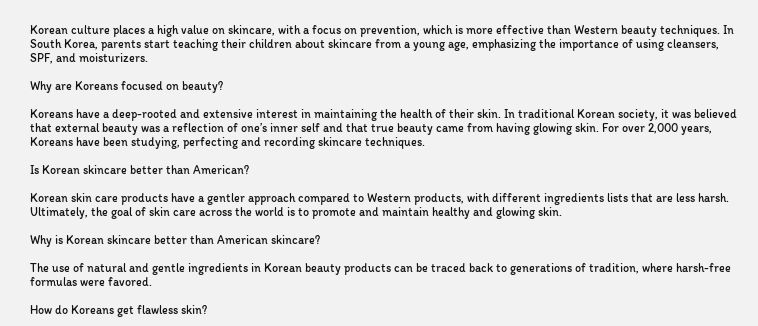Korean culture places a high value on skincare, with a focus on prevention, which is more effective than Western beauty techniques. In South Korea, parents start teaching their children about skincare from a young age, emphasizing the importance of using cleansers, SPF, and moisturizers.

Why are Koreans focused on beauty?

Koreans have a deep-rooted and extensive interest in maintaining the health of their skin. In traditional Korean society, it was believed that external beauty was a reflection of one’s inner self and that true beauty came from having glowing skin. For over 2,000 years, Koreans have been studying, perfecting and recording skincare techniques.

Is Korean skincare better than American?

Korean skin care products have a gentler approach compared to Western products, with different ingredients lists that are less harsh. Ultimately, the goal of skin care across the world is to promote and maintain healthy and glowing skin.

Why is Korean skincare better than American skincare?

The use of natural and gentle ingredients in Korean beauty products can be traced back to generations of tradition, where harsh-free formulas were favored.

How do Koreans get flawless skin?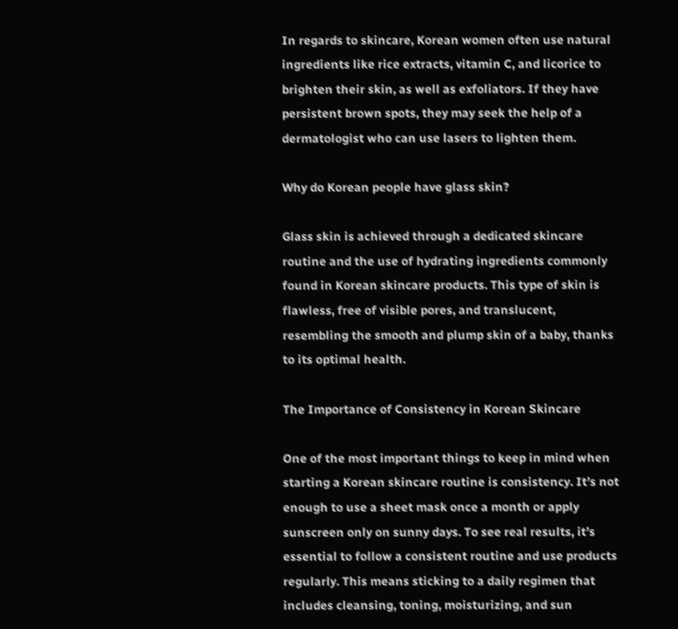In regards to skincare, Korean women often use natural ingredients like rice extracts, vitamin C, and licorice to brighten their skin, as well as exfoliators. If they have persistent brown spots, they may seek the help of a dermatologist who can use lasers to lighten them.

Why do Korean people have glass skin?

Glass skin is achieved through a dedicated skincare routine and the use of hydrating ingredients commonly found in Korean skincare products. This type of skin is flawless, free of visible pores, and translucent, resembling the smooth and plump skin of a baby, thanks to its optimal health.

The Importance of Consistency in Korean Skincare

One of the most important things to keep in mind when starting a Korean skincare routine is consistency. It’s not enough to use a sheet mask once a month or apply sunscreen only on sunny days. To see real results, it’s essential to follow a consistent routine and use products regularly. This means sticking to a daily regimen that includes cleansing, toning, moisturizing, and sun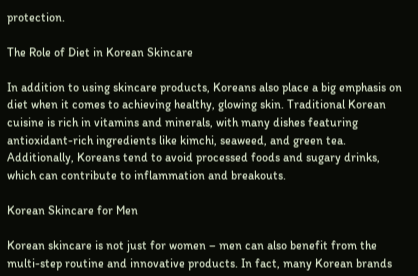protection.

The Role of Diet in Korean Skincare

In addition to using skincare products, Koreans also place a big emphasis on diet when it comes to achieving healthy, glowing skin. Traditional Korean cuisine is rich in vitamins and minerals, with many dishes featuring antioxidant-rich ingredients like kimchi, seaweed, and green tea. Additionally, Koreans tend to avoid processed foods and sugary drinks, which can contribute to inflammation and breakouts.

Korean Skincare for Men

Korean skincare is not just for women – men can also benefit from the multi-step routine and innovative products. In fact, many Korean brands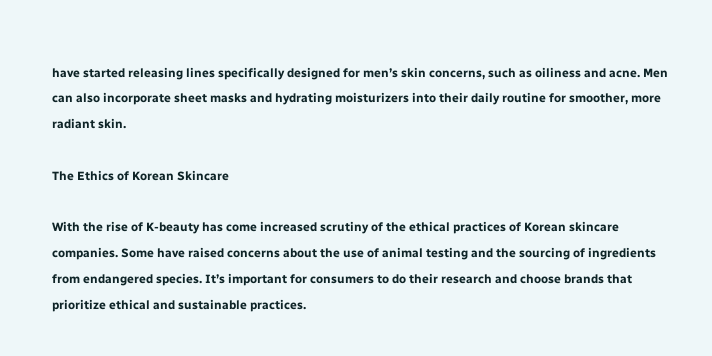have started releasing lines specifically designed for men’s skin concerns, such as oiliness and acne. Men can also incorporate sheet masks and hydrating moisturizers into their daily routine for smoother, more radiant skin.

The Ethics of Korean Skincare

With the rise of K-beauty has come increased scrutiny of the ethical practices of Korean skincare companies. Some have raised concerns about the use of animal testing and the sourcing of ingredients from endangered species. It’s important for consumers to do their research and choose brands that prioritize ethical and sustainable practices.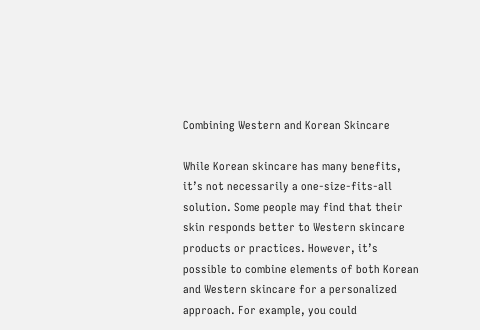Combining Western and Korean Skincare

While Korean skincare has many benefits, it’s not necessarily a one-size-fits-all solution. Some people may find that their skin responds better to Western skincare products or practices. However, it’s possible to combine elements of both Korean and Western skincare for a personalized approach. For example, you could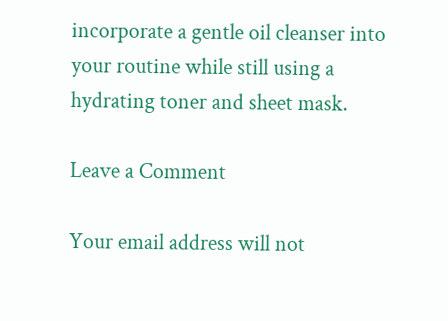incorporate a gentle oil cleanser into your routine while still using a hydrating toner and sheet mask.

Leave a Comment

Your email address will not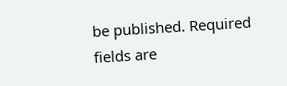be published. Required fields are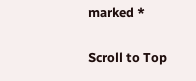marked *

Scroll to Top